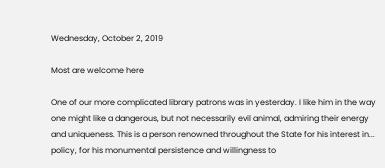Wednesday, October 2, 2019

Most are welcome here

One of our more complicated library patrons was in yesterday. I like him in the way one might like a dangerous, but not necessarily evil animal, admiring their energy and uniqueness. This is a person renowned throughout the State for his interest in... policy, for his monumental persistence and willingness to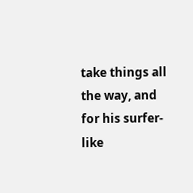take things all the way, and for his surfer-like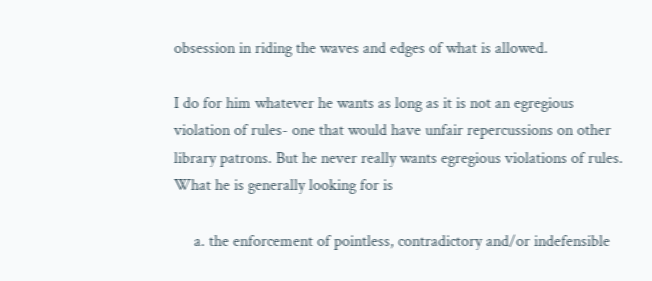obsession in riding the waves and edges of what is allowed.

I do for him whatever he wants as long as it is not an egregious violation of rules- one that would have unfair repercussions on other library patrons. But he never really wants egregious violations of rules. What he is generally looking for is

     a. the enforcement of pointless, contradictory and/or indefensible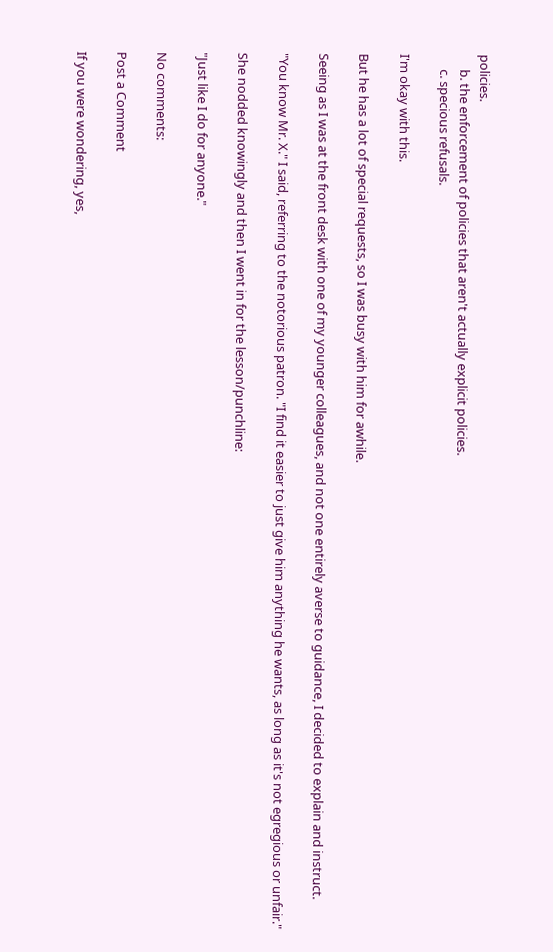policies.
     b. the enforcement of policies that aren't actually explicit policies.
     c. specious refusals.

I'm okay with this.

But he has a lot of special requests, so I was busy with him for awhile.

Seeing as I was at the front desk with one of my younger colleagues, and not one entirely averse to guidance, I decided to explain and instruct.

"You know Mr. X." I said, referring to the notorious patron. "I find it easier to just give him anything he wants, as long as it's not egregious or unfair."

She nodded knowingly and then I went in for the lesson/punchline:

"Just like I do for anyone."

No comments:

Post a Comment

If you were wondering, yes,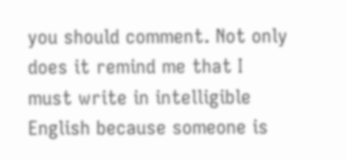you should comment. Not only does it remind me that I must write in intelligible English because someone is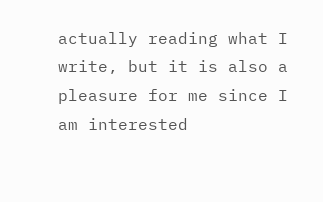actually reading what I write, but it is also a pleasure for me since I am interested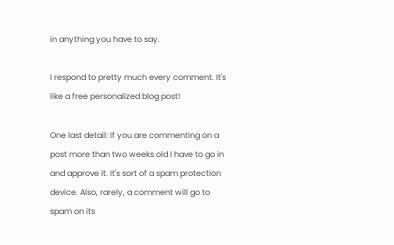in anything you have to say.

I respond to pretty much every comment. It's like a free personalized blog post!

One last detail: If you are commenting on a post more than two weeks old I have to go in and approve it. It's sort of a spam protection device. Also, rarely, a comment will go to spam on its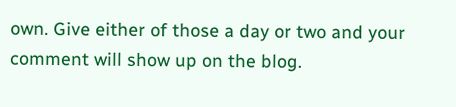own. Give either of those a day or two and your comment will show up on the blog.